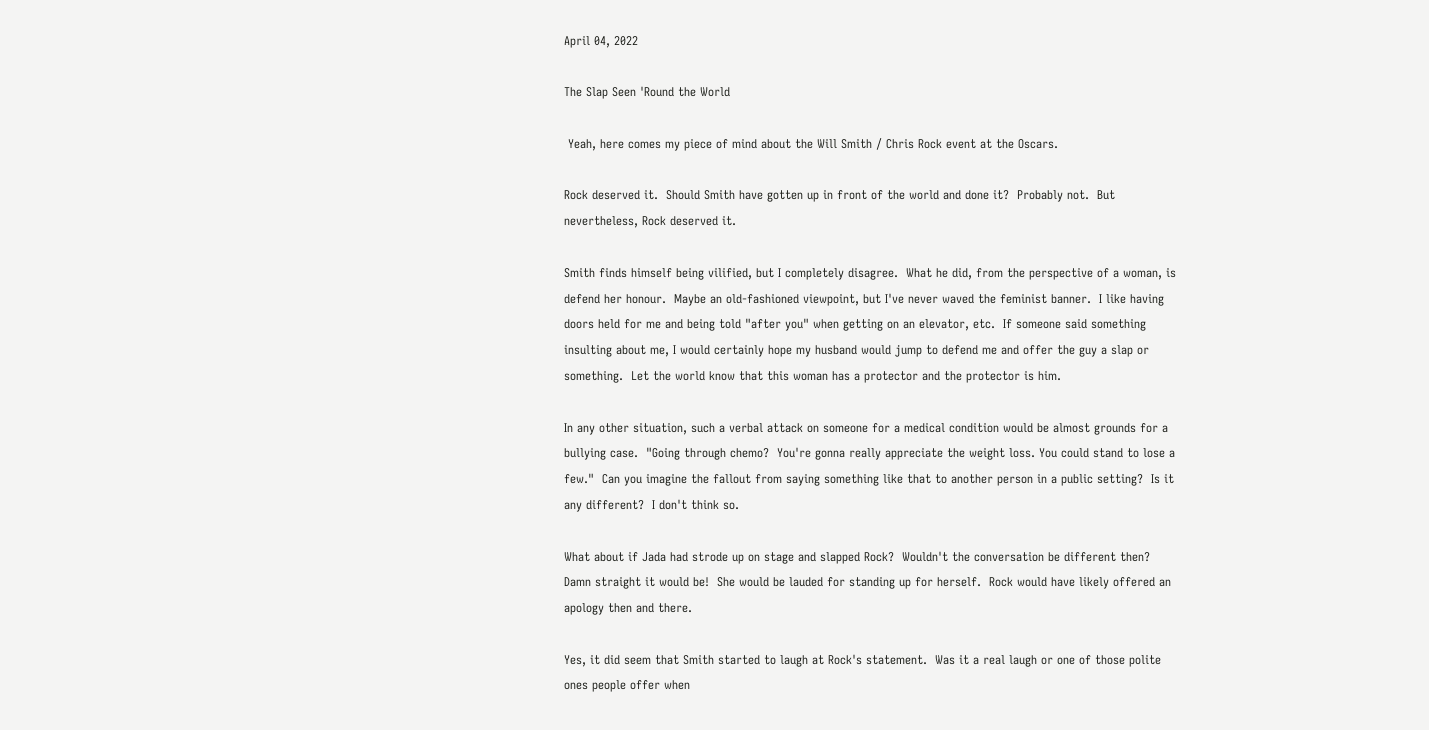April 04, 2022

The Slap Seen 'Round the World

 Yeah, here comes my piece of mind about the Will Smith / Chris Rock event at the Oscars.

Rock deserved it.  Should Smith have gotten up in front of the world and done it?  Probably not.  But nevertheless, Rock deserved it.

Smith finds himself being vilified, but I completely disagree.  What he did, from the perspective of a woman, is defend her honour.  Maybe an old-fashioned viewpoint, but I've never waved the feminist banner.  I like having doors held for me and being told "after you" when getting on an elevator, etc.  If someone said something insulting about me, I would certainly hope my husband would jump to defend me and offer the guy a slap or something.  Let the world know that this woman has a protector and the protector is him.

In any other situation, such a verbal attack on someone for a medical condition would be almost grounds for a bullying case.  "Going through chemo?  You're gonna really appreciate the weight loss. You could stand to lose a few."  Can you imagine the fallout from saying something like that to another person in a public setting?  Is it any different?  I don't think so.

What about if Jada had strode up on stage and slapped Rock?  Wouldn't the conversation be different then?  Damn straight it would be!  She would be lauded for standing up for herself.  Rock would have likely offered an apology then and there.

Yes, it did seem that Smith started to laugh at Rock's statement.  Was it a real laugh or one of those polite ones people offer when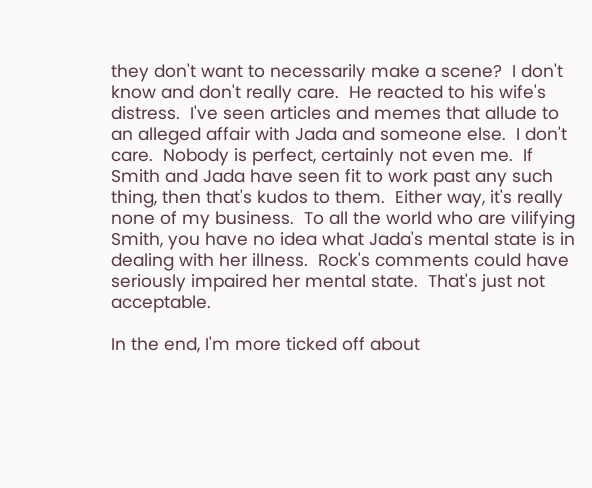they don't want to necessarily make a scene?  I don't know and don't really care.  He reacted to his wife's distress.  I've seen articles and memes that allude to an alleged affair with Jada and someone else.  I don't care.  Nobody is perfect, certainly not even me.  If Smith and Jada have seen fit to work past any such thing, then that's kudos to them.  Either way, it's really none of my business.  To all the world who are vilifying Smith, you have no idea what Jada's mental state is in dealing with her illness.  Rock's comments could have seriously impaired her mental state.  That's just not acceptable.

In the end, I'm more ticked off about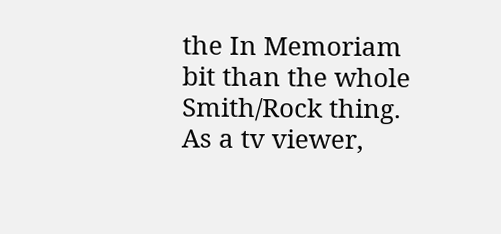the In Memoriam bit than the whole Smith/Rock thing.  As a tv viewer,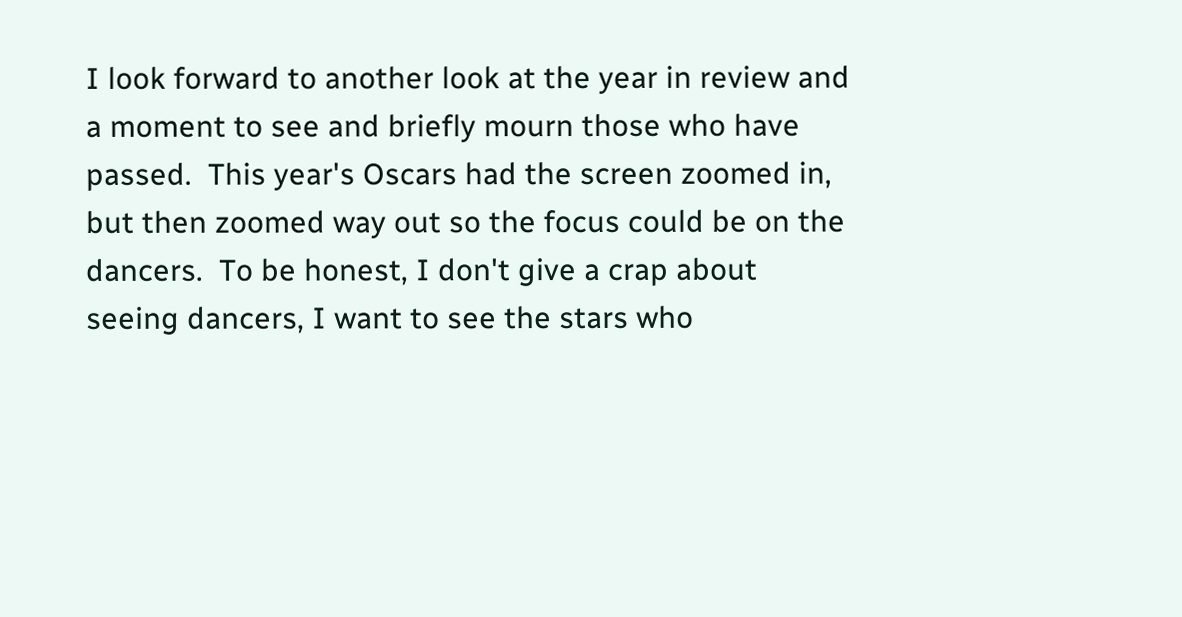I look forward to another look at the year in review and a moment to see and briefly mourn those who have passed.  This year's Oscars had the screen zoomed in, but then zoomed way out so the focus could be on the dancers.  To be honest, I don't give a crap about seeing dancers, I want to see the stars who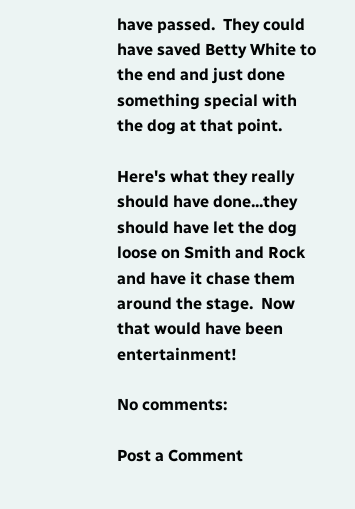have passed.  They could have saved Betty White to the end and just done something special with the dog at that point.

Here's what they really should have done...they should have let the dog loose on Smith and Rock and have it chase them around the stage.  Now that would have been entertainment!

No comments:

Post a Comment